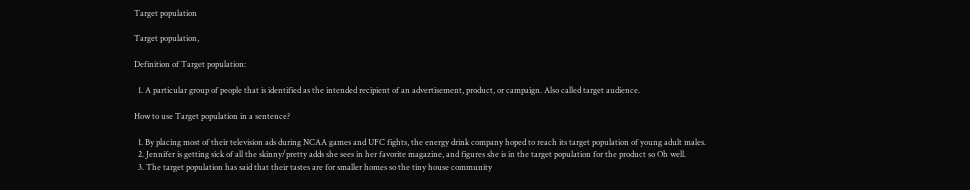Target population

Target population,

Definition of Target population:

  1. A particular group of people that is identified as the intended recipient of an advertisement, product, or campaign. Also called target audience.

How to use Target population in a sentence?

  1. By placing most of their television ads during NCAA games and UFC fights, the energy drink company hoped to reach its target population of young adult males.
  2. Jennifer is getting sick of all the skinny/pretty adds she sees in her favorite magazine, and figures she is in the target population for the product so Oh well.
  3. The target population has said that their tastes are for smaller homes so the tiny house community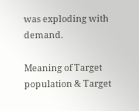was exploding with demand.

Meaning of Target population & Target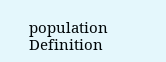population Definition